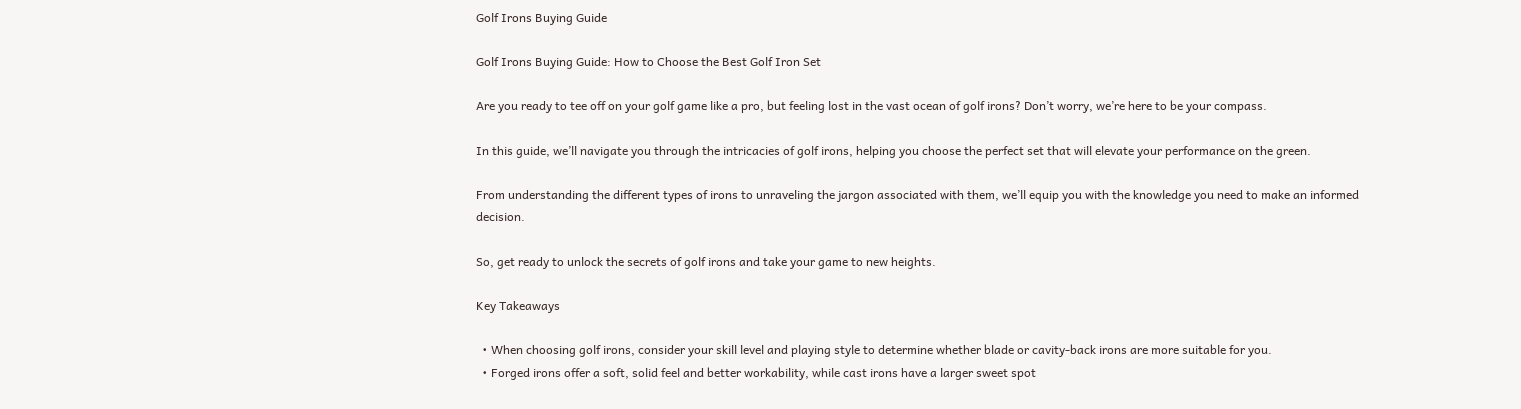Golf Irons Buying Guide

Golf Irons Buying Guide: How to Choose the Best Golf Iron Set

Are you ready to tee off on your golf game like a pro, but feeling lost in the vast ocean of golf irons? Don’t worry, we’re here to be your compass.

In this guide, we’ll navigate you through the intricacies of golf irons, helping you choose the perfect set that will elevate your performance on the green.

From understanding the different types of irons to unraveling the jargon associated with them, we’ll equip you with the knowledge you need to make an informed decision.

So, get ready to unlock the secrets of golf irons and take your game to new heights.

Key Takeaways

  • When choosing golf irons, consider your skill level and playing style to determine whether blade or cavity-back irons are more suitable for you.
  • Forged irons offer a soft, solid feel and better workability, while cast irons have a larger sweet spot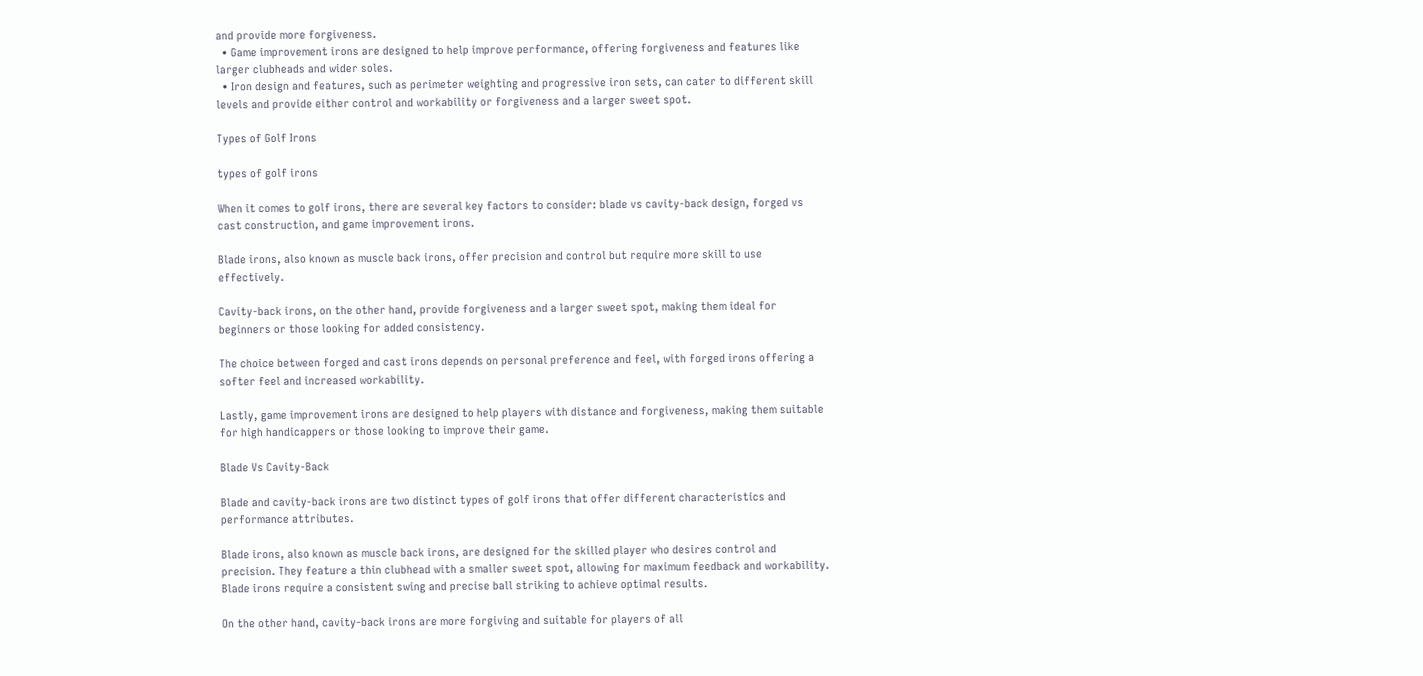and provide more forgiveness.
  • Game improvement irons are designed to help improve performance, offering forgiveness and features like larger clubheads and wider soles.
  • Iron design and features, such as perimeter weighting and progressive iron sets, can cater to different skill levels and provide either control and workability or forgiveness and a larger sweet spot.

Types of Golf Irons

types of golf irons

When it comes to golf irons, there are several key factors to consider: blade vs cavity-back design, forged vs cast construction, and game improvement irons.

Blade irons, also known as muscle back irons, offer precision and control but require more skill to use effectively.

Cavity-back irons, on the other hand, provide forgiveness and a larger sweet spot, making them ideal for beginners or those looking for added consistency.

The choice between forged and cast irons depends on personal preference and feel, with forged irons offering a softer feel and increased workability.

Lastly, game improvement irons are designed to help players with distance and forgiveness, making them suitable for high handicappers or those looking to improve their game.

Blade Vs Cavity-Back

Blade and cavity-back irons are two distinct types of golf irons that offer different characteristics and performance attributes.

Blade irons, also known as muscle back irons, are designed for the skilled player who desires control and precision. They feature a thin clubhead with a smaller sweet spot, allowing for maximum feedback and workability. Blade irons require a consistent swing and precise ball striking to achieve optimal results.

On the other hand, cavity-back irons are more forgiving and suitable for players of all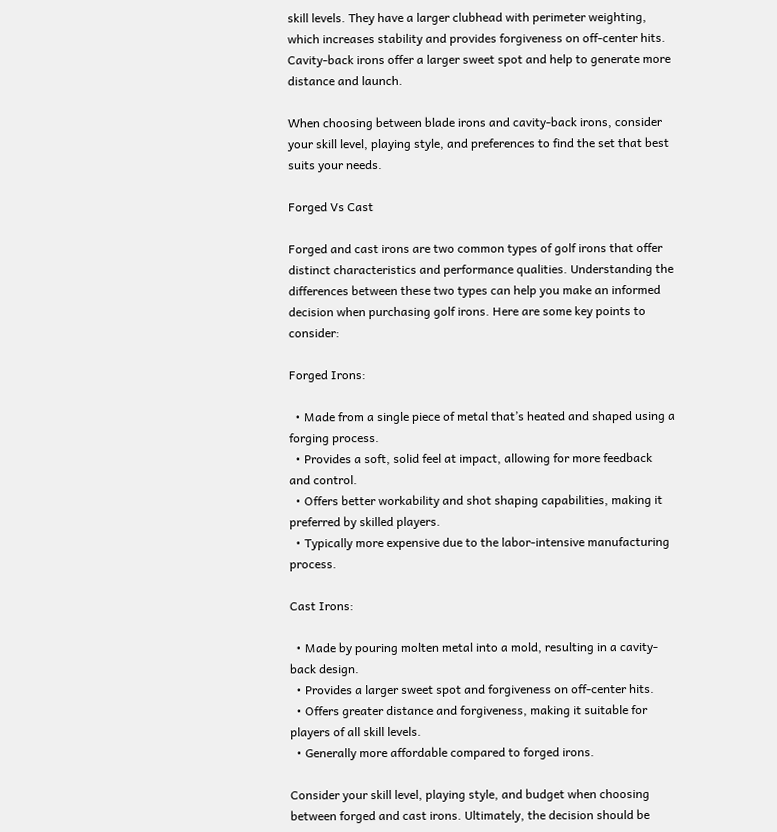skill levels. They have a larger clubhead with perimeter weighting, which increases stability and provides forgiveness on off-center hits. Cavity-back irons offer a larger sweet spot and help to generate more distance and launch.

When choosing between blade irons and cavity-back irons, consider your skill level, playing style, and preferences to find the set that best suits your needs.

Forged Vs Cast

Forged and cast irons are two common types of golf irons that offer distinct characteristics and performance qualities. Understanding the differences between these two types can help you make an informed decision when purchasing golf irons. Here are some key points to consider:

Forged Irons:

  • Made from a single piece of metal that’s heated and shaped using a forging process.
  • Provides a soft, solid feel at impact, allowing for more feedback and control.
  • Offers better workability and shot shaping capabilities, making it preferred by skilled players.
  • Typically more expensive due to the labor-intensive manufacturing process.

Cast Irons:

  • Made by pouring molten metal into a mold, resulting in a cavity-back design.
  • Provides a larger sweet spot and forgiveness on off-center hits.
  • Offers greater distance and forgiveness, making it suitable for players of all skill levels.
  • Generally more affordable compared to forged irons.

Consider your skill level, playing style, and budget when choosing between forged and cast irons. Ultimately, the decision should be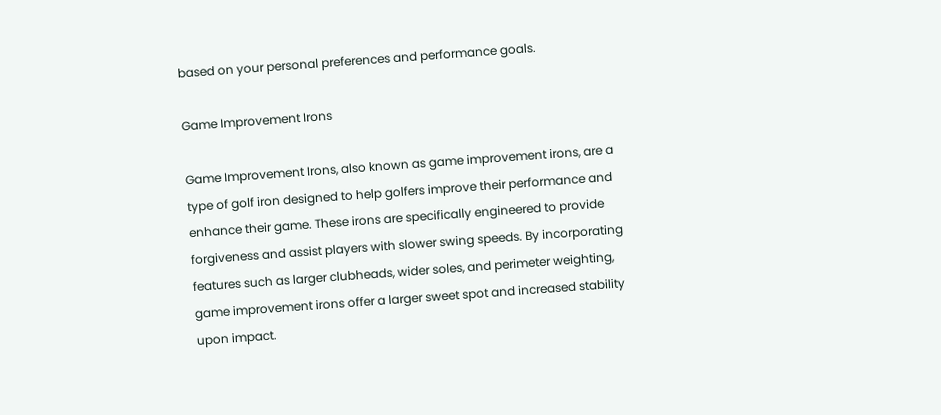based on your personal preferences and performance goals.

Game Improvement Irons

Game Improvement Irons, also known as game improvement irons, are a type of golf iron designed to help golfers improve their performance and enhance their game. These irons are specifically engineered to provide forgiveness and assist players with slower swing speeds. By incorporating features such as larger clubheads, wider soles, and perimeter weighting, game improvement irons offer a larger sweet spot and increased stability upon impact.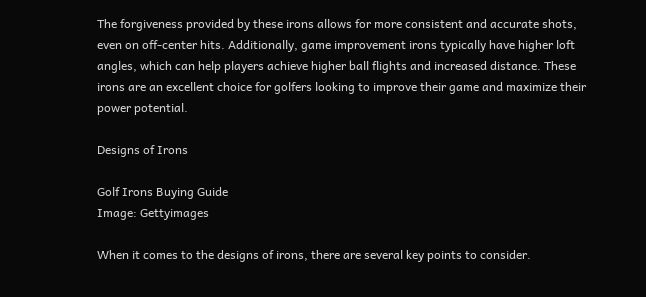The forgiveness provided by these irons allows for more consistent and accurate shots, even on off-center hits. Additionally, game improvement irons typically have higher loft angles, which can help players achieve higher ball flights and increased distance. These irons are an excellent choice for golfers looking to improve their game and maximize their power potential.

Designs of Irons

Golf Irons Buying Guide
Image: Gettyimages

When it comes to the designs of irons, there are several key points to consider.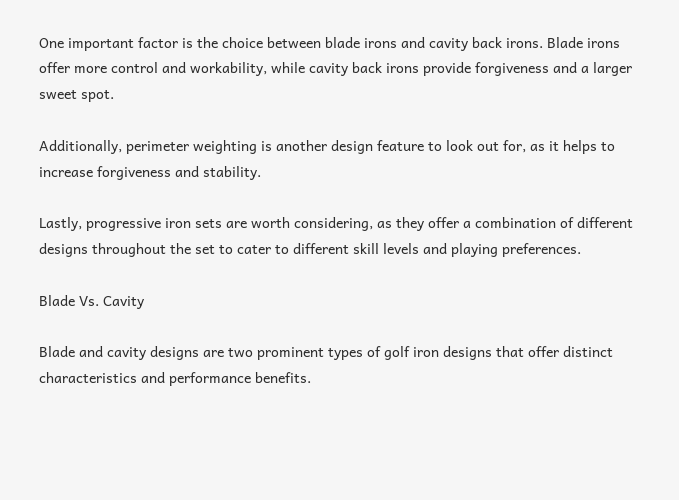One important factor is the choice between blade irons and cavity back irons. Blade irons offer more control and workability, while cavity back irons provide forgiveness and a larger sweet spot.

Additionally, perimeter weighting is another design feature to look out for, as it helps to increase forgiveness and stability.

Lastly, progressive iron sets are worth considering, as they offer a combination of different designs throughout the set to cater to different skill levels and playing preferences.

Blade Vs. Cavity

Blade and cavity designs are two prominent types of golf iron designs that offer distinct characteristics and performance benefits.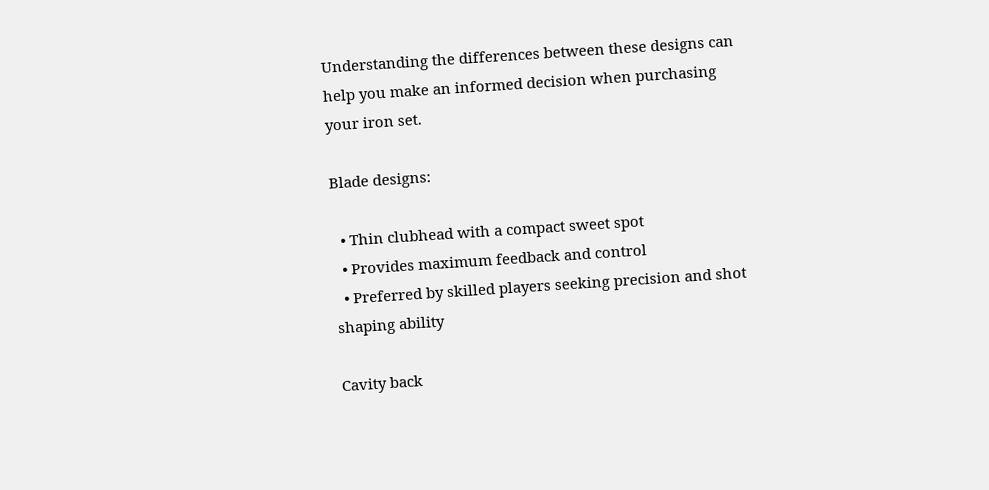Understanding the differences between these designs can help you make an informed decision when purchasing your iron set.

Blade designs:

  • Thin clubhead with a compact sweet spot
  • Provides maximum feedback and control
  • Preferred by skilled players seeking precision and shot shaping ability

Cavity back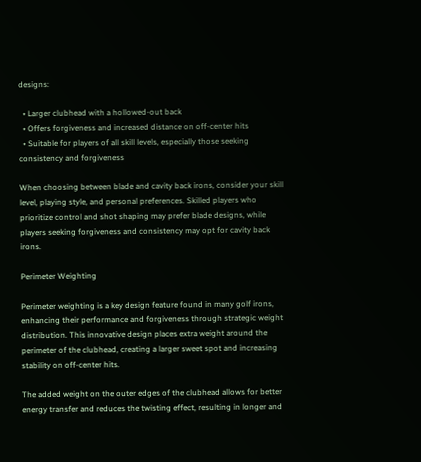designs:

  • Larger clubhead with a hollowed-out back
  • Offers forgiveness and increased distance on off-center hits
  • Suitable for players of all skill levels, especially those seeking consistency and forgiveness

When choosing between blade and cavity back irons, consider your skill level, playing style, and personal preferences. Skilled players who prioritize control and shot shaping may prefer blade designs, while players seeking forgiveness and consistency may opt for cavity back irons.

Perimeter Weighting

Perimeter weighting is a key design feature found in many golf irons, enhancing their performance and forgiveness through strategic weight distribution. This innovative design places extra weight around the perimeter of the clubhead, creating a larger sweet spot and increasing stability on off-center hits.

The added weight on the outer edges of the clubhead allows for better energy transfer and reduces the twisting effect, resulting in longer and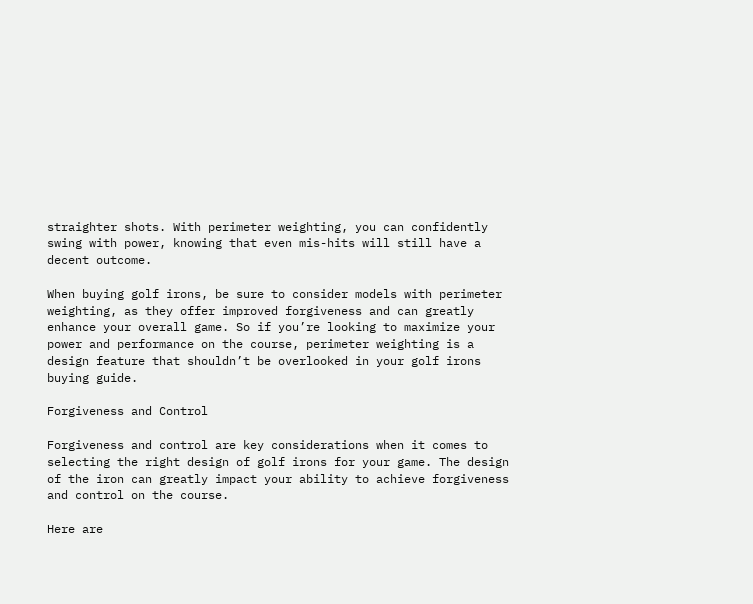straighter shots. With perimeter weighting, you can confidently swing with power, knowing that even mis-hits will still have a decent outcome.

When buying golf irons, be sure to consider models with perimeter weighting, as they offer improved forgiveness and can greatly enhance your overall game. So if you’re looking to maximize your power and performance on the course, perimeter weighting is a design feature that shouldn’t be overlooked in your golf irons buying guide.

Forgiveness and Control

Forgiveness and control are key considerations when it comes to selecting the right design of golf irons for your game. The design of the iron can greatly impact your ability to achieve forgiveness and control on the course.

Here are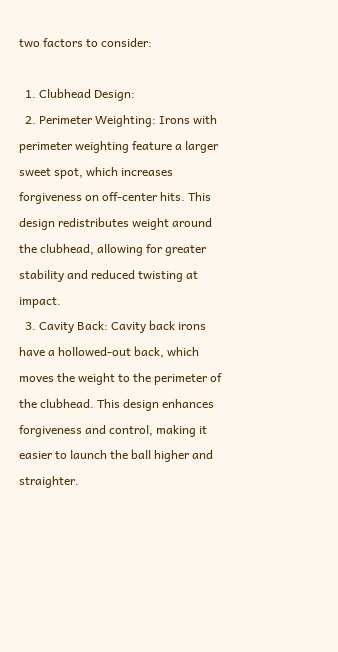two factors to consider:

  1. Clubhead Design:
  2. Perimeter Weighting: Irons with perimeter weighting feature a larger sweet spot, which increases forgiveness on off-center hits. This design redistributes weight around the clubhead, allowing for greater stability and reduced twisting at impact.
  3. Cavity Back: Cavity back irons have a hollowed-out back, which moves the weight to the perimeter of the clubhead. This design enhances forgiveness and control, making it easier to launch the ball higher and straighter.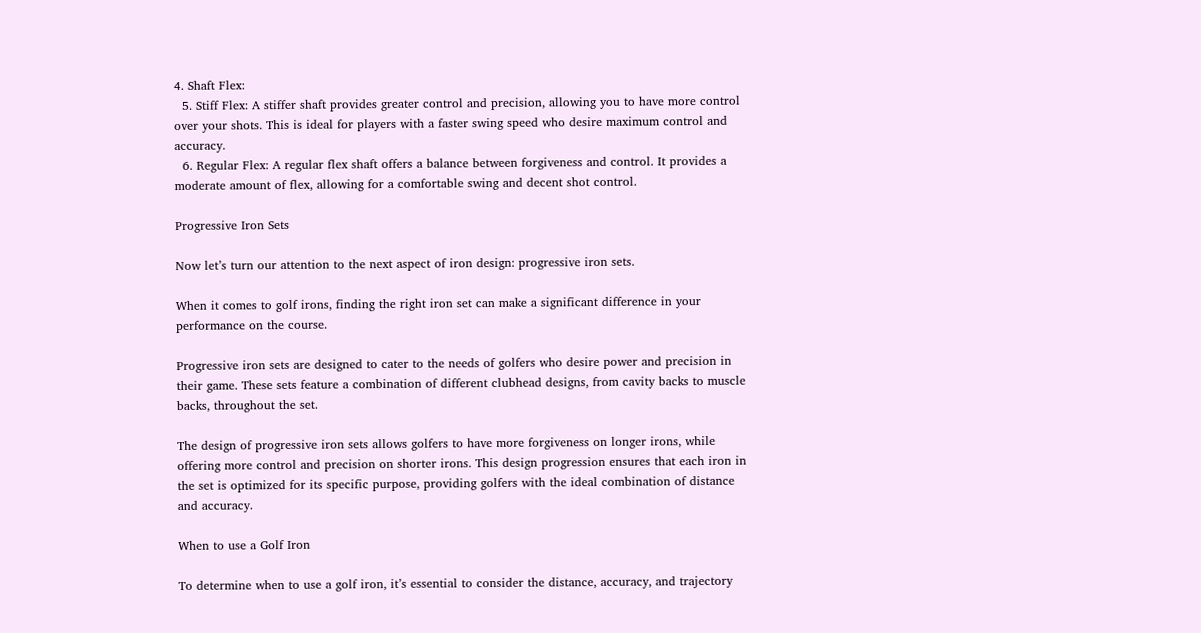4. Shaft Flex:
  5. Stiff Flex: A stiffer shaft provides greater control and precision, allowing you to have more control over your shots. This is ideal for players with a faster swing speed who desire maximum control and accuracy.
  6. Regular Flex: A regular flex shaft offers a balance between forgiveness and control. It provides a moderate amount of flex, allowing for a comfortable swing and decent shot control.

Progressive Iron Sets

Now let’s turn our attention to the next aspect of iron design: progressive iron sets.

When it comes to golf irons, finding the right iron set can make a significant difference in your performance on the course.

Progressive iron sets are designed to cater to the needs of golfers who desire power and precision in their game. These sets feature a combination of different clubhead designs, from cavity backs to muscle backs, throughout the set.

The design of progressive iron sets allows golfers to have more forgiveness on longer irons, while offering more control and precision on shorter irons. This design progression ensures that each iron in the set is optimized for its specific purpose, providing golfers with the ideal combination of distance and accuracy.

When to use a Golf Iron

To determine when to use a golf iron, it’s essential to consider the distance, accuracy, and trajectory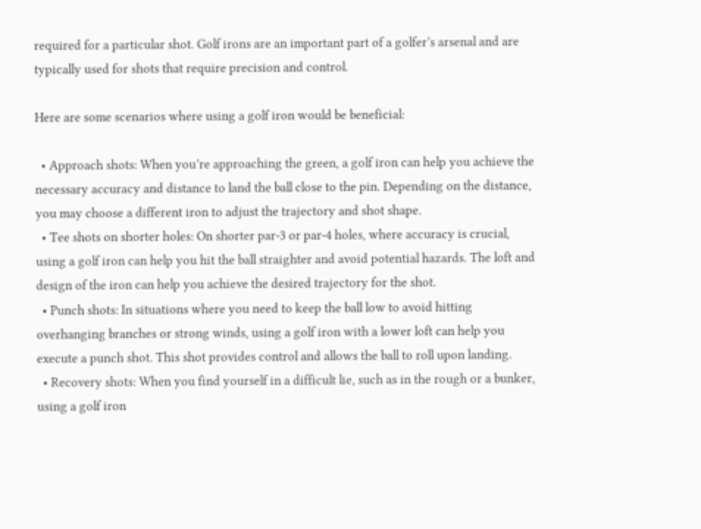required for a particular shot. Golf irons are an important part of a golfer’s arsenal and are typically used for shots that require precision and control.

Here are some scenarios where using a golf iron would be beneficial:

  • Approach shots: When you’re approaching the green, a golf iron can help you achieve the necessary accuracy and distance to land the ball close to the pin. Depending on the distance, you may choose a different iron to adjust the trajectory and shot shape.
  • Tee shots on shorter holes: On shorter par-3 or par-4 holes, where accuracy is crucial, using a golf iron can help you hit the ball straighter and avoid potential hazards. The loft and design of the iron can help you achieve the desired trajectory for the shot.
  • Punch shots: In situations where you need to keep the ball low to avoid hitting overhanging branches or strong winds, using a golf iron with a lower loft can help you execute a punch shot. This shot provides control and allows the ball to roll upon landing.
  • Recovery shots: When you find yourself in a difficult lie, such as in the rough or a bunker, using a golf iron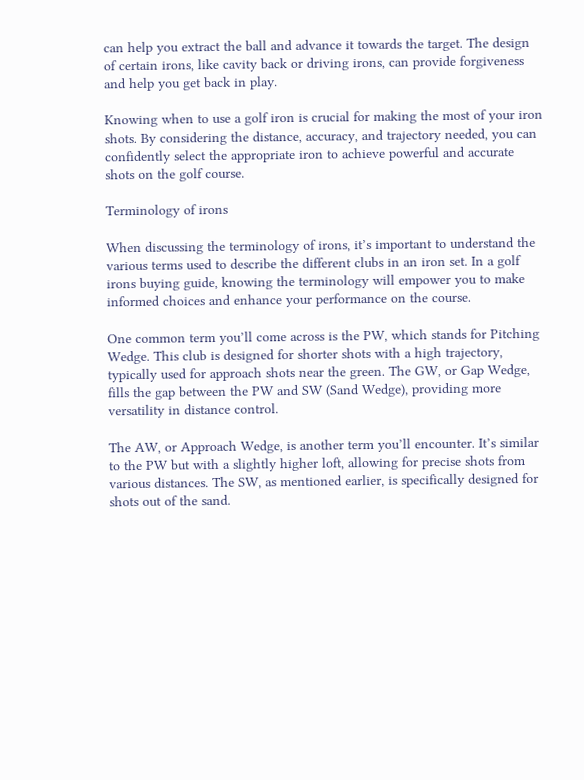can help you extract the ball and advance it towards the target. The design of certain irons, like cavity back or driving irons, can provide forgiveness and help you get back in play.

Knowing when to use a golf iron is crucial for making the most of your iron shots. By considering the distance, accuracy, and trajectory needed, you can confidently select the appropriate iron to achieve powerful and accurate shots on the golf course.

Terminology of irons

When discussing the terminology of irons, it’s important to understand the various terms used to describe the different clubs in an iron set. In a golf irons buying guide, knowing the terminology will empower you to make informed choices and enhance your performance on the course.

One common term you’ll come across is the PW, which stands for Pitching Wedge. This club is designed for shorter shots with a high trajectory, typically used for approach shots near the green. The GW, or Gap Wedge, fills the gap between the PW and SW (Sand Wedge), providing more versatility in distance control.

The AW, or Approach Wedge, is another term you’ll encounter. It’s similar to the PW but with a slightly higher loft, allowing for precise shots from various distances. The SW, as mentioned earlier, is specifically designed for shots out of the sand.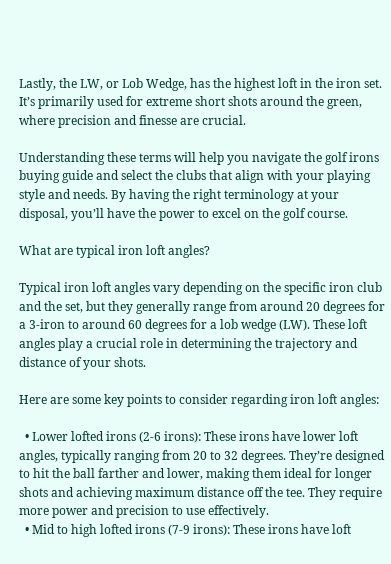Lastly, the LW, or Lob Wedge, has the highest loft in the iron set. It’s primarily used for extreme short shots around the green, where precision and finesse are crucial.

Understanding these terms will help you navigate the golf irons buying guide and select the clubs that align with your playing style and needs. By having the right terminology at your disposal, you’ll have the power to excel on the golf course.

What are typical iron loft angles?

Typical iron loft angles vary depending on the specific iron club and the set, but they generally range from around 20 degrees for a 3-iron to around 60 degrees for a lob wedge (LW). These loft angles play a crucial role in determining the trajectory and distance of your shots.

Here are some key points to consider regarding iron loft angles:

  • Lower lofted irons (2-6 irons): These irons have lower loft angles, typically ranging from 20 to 32 degrees. They’re designed to hit the ball farther and lower, making them ideal for longer shots and achieving maximum distance off the tee. They require more power and precision to use effectively.
  • Mid to high lofted irons (7-9 irons): These irons have loft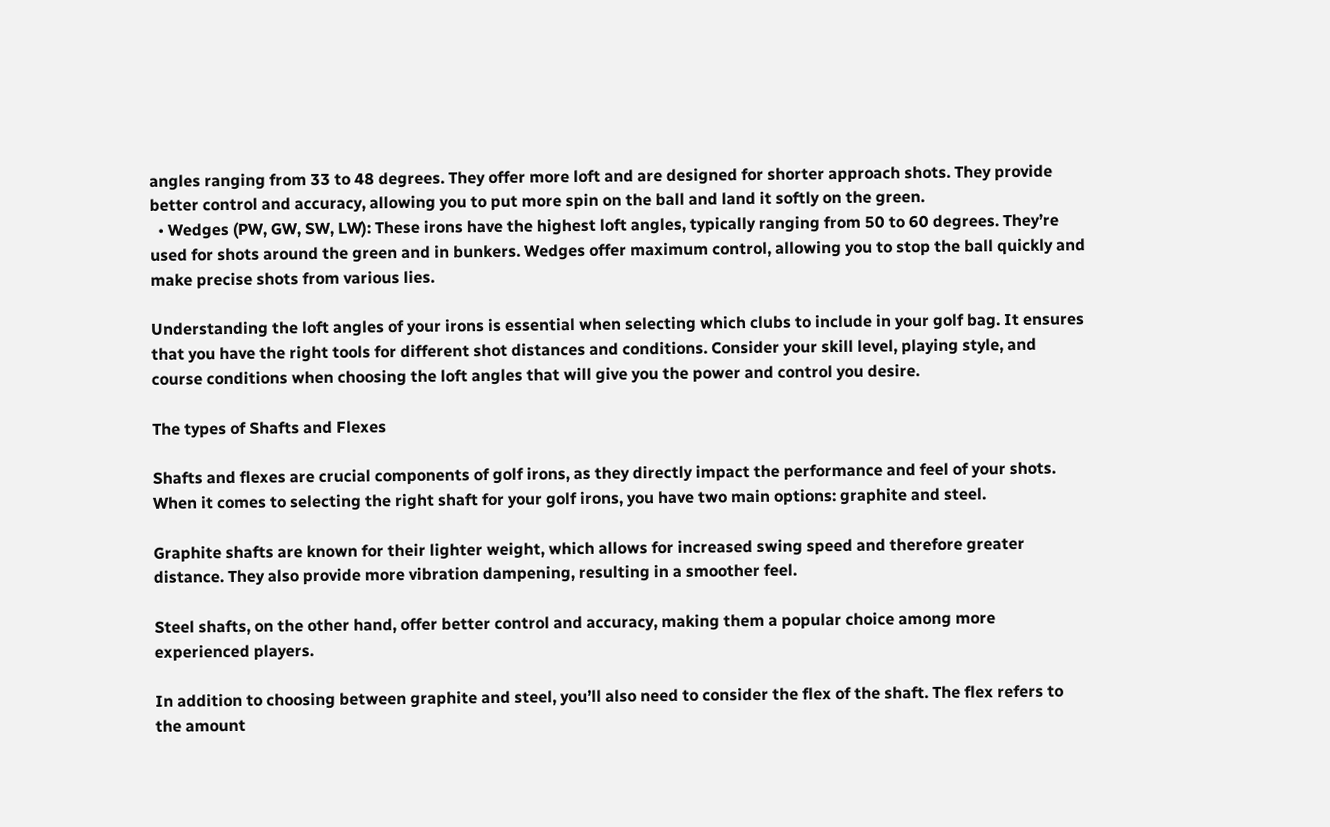angles ranging from 33 to 48 degrees. They offer more loft and are designed for shorter approach shots. They provide better control and accuracy, allowing you to put more spin on the ball and land it softly on the green.
  • Wedges (PW, GW, SW, LW): These irons have the highest loft angles, typically ranging from 50 to 60 degrees. They’re used for shots around the green and in bunkers. Wedges offer maximum control, allowing you to stop the ball quickly and make precise shots from various lies.

Understanding the loft angles of your irons is essential when selecting which clubs to include in your golf bag. It ensures that you have the right tools for different shot distances and conditions. Consider your skill level, playing style, and course conditions when choosing the loft angles that will give you the power and control you desire.

The types of Shafts and Flexes

Shafts and flexes are crucial components of golf irons, as they directly impact the performance and feel of your shots. When it comes to selecting the right shaft for your golf irons, you have two main options: graphite and steel.

Graphite shafts are known for their lighter weight, which allows for increased swing speed and therefore greater distance. They also provide more vibration dampening, resulting in a smoother feel.

Steel shafts, on the other hand, offer better control and accuracy, making them a popular choice among more experienced players.

In addition to choosing between graphite and steel, you’ll also need to consider the flex of the shaft. The flex refers to the amount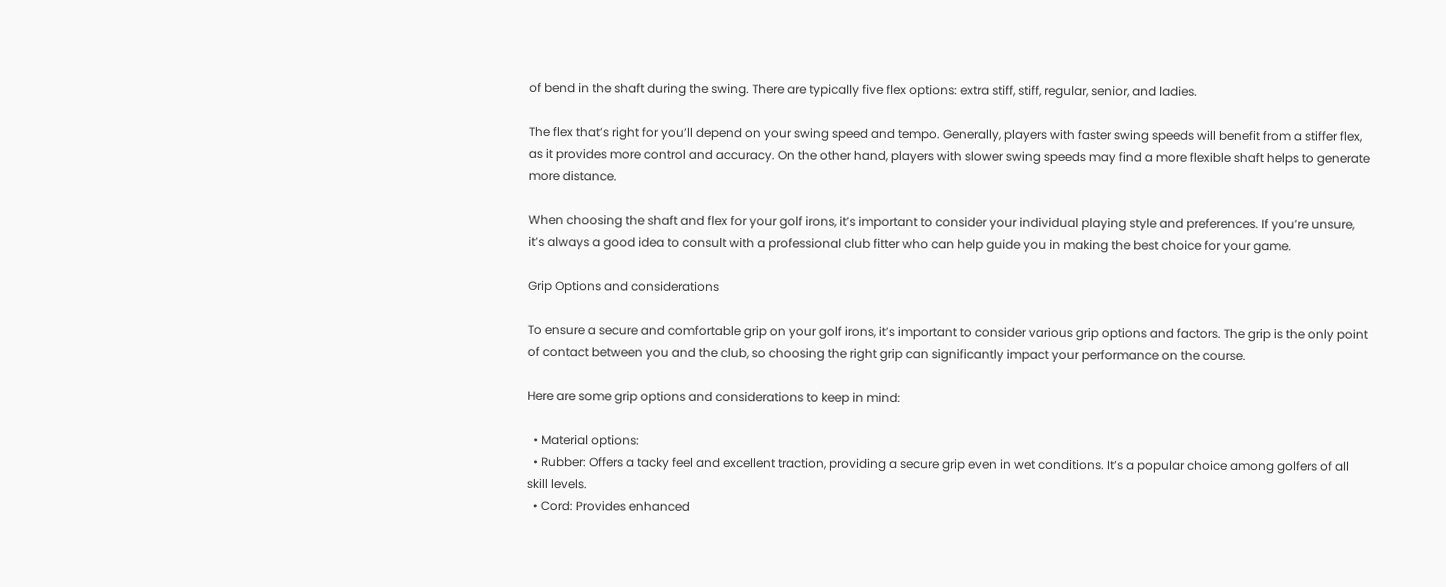of bend in the shaft during the swing. There are typically five flex options: extra stiff, stiff, regular, senior, and ladies.

The flex that’s right for you’ll depend on your swing speed and tempo. Generally, players with faster swing speeds will benefit from a stiffer flex, as it provides more control and accuracy. On the other hand, players with slower swing speeds may find a more flexible shaft helps to generate more distance.

When choosing the shaft and flex for your golf irons, it’s important to consider your individual playing style and preferences. If you’re unsure, it’s always a good idea to consult with a professional club fitter who can help guide you in making the best choice for your game.

Grip Options and considerations

To ensure a secure and comfortable grip on your golf irons, it’s important to consider various grip options and factors. The grip is the only point of contact between you and the club, so choosing the right grip can significantly impact your performance on the course.

Here are some grip options and considerations to keep in mind:

  • Material options:
  • Rubber: Offers a tacky feel and excellent traction, providing a secure grip even in wet conditions. It’s a popular choice among golfers of all skill levels.
  • Cord: Provides enhanced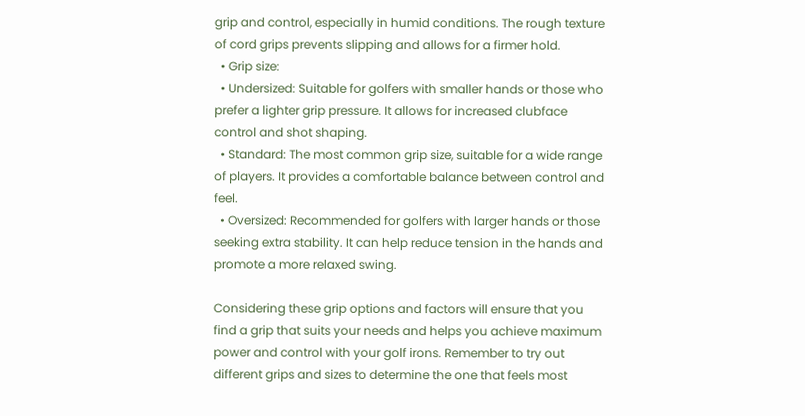grip and control, especially in humid conditions. The rough texture of cord grips prevents slipping and allows for a firmer hold.
  • Grip size:
  • Undersized: Suitable for golfers with smaller hands or those who prefer a lighter grip pressure. It allows for increased clubface control and shot shaping.
  • Standard: The most common grip size, suitable for a wide range of players. It provides a comfortable balance between control and feel.
  • Oversized: Recommended for golfers with larger hands or those seeking extra stability. It can help reduce tension in the hands and promote a more relaxed swing.

Considering these grip options and factors will ensure that you find a grip that suits your needs and helps you achieve maximum power and control with your golf irons. Remember to try out different grips and sizes to determine the one that feels most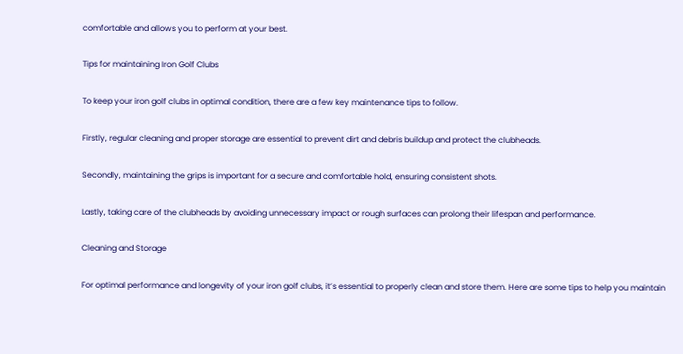comfortable and allows you to perform at your best.

Tips for maintaining Iron Golf Clubs

To keep your iron golf clubs in optimal condition, there are a few key maintenance tips to follow.

Firstly, regular cleaning and proper storage are essential to prevent dirt and debris buildup and protect the clubheads.

Secondly, maintaining the grips is important for a secure and comfortable hold, ensuring consistent shots.

Lastly, taking care of the clubheads by avoiding unnecessary impact or rough surfaces can prolong their lifespan and performance.

Cleaning and Storage

For optimal performance and longevity of your iron golf clubs, it’s essential to properly clean and store them. Here are some tips to help you maintain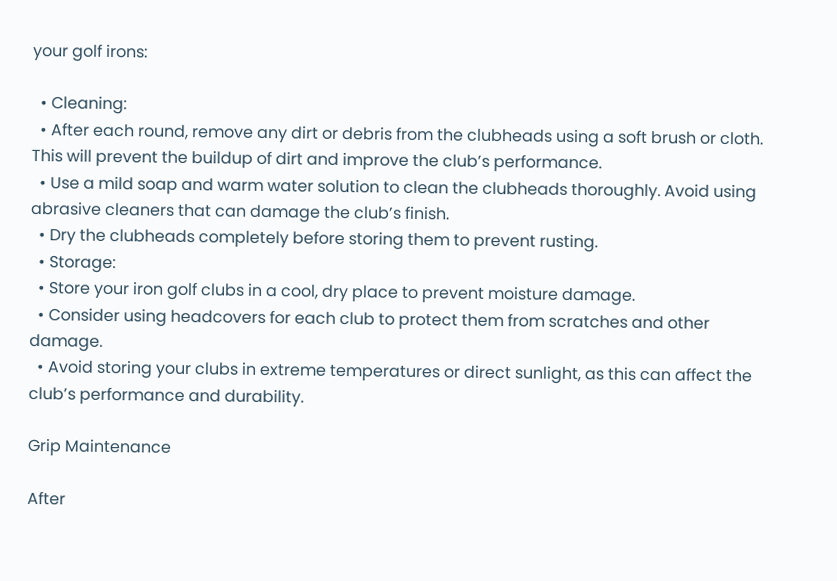your golf irons:

  • Cleaning:
  • After each round, remove any dirt or debris from the clubheads using a soft brush or cloth. This will prevent the buildup of dirt and improve the club’s performance.
  • Use a mild soap and warm water solution to clean the clubheads thoroughly. Avoid using abrasive cleaners that can damage the club’s finish.
  • Dry the clubheads completely before storing them to prevent rusting.
  • Storage:
  • Store your iron golf clubs in a cool, dry place to prevent moisture damage.
  • Consider using headcovers for each club to protect them from scratches and other damage.
  • Avoid storing your clubs in extreme temperatures or direct sunlight, as this can affect the club’s performance and durability.

Grip Maintenance

After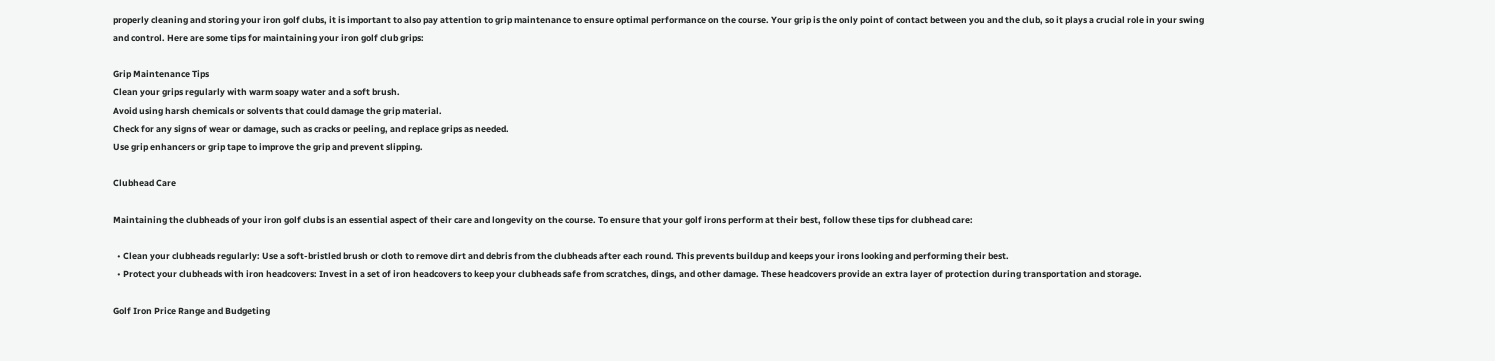properly cleaning and storing your iron golf clubs, it is important to also pay attention to grip maintenance to ensure optimal performance on the course. Your grip is the only point of contact between you and the club, so it plays a crucial role in your swing and control. Here are some tips for maintaining your iron golf club grips:

Grip Maintenance Tips
Clean your grips regularly with warm soapy water and a soft brush.
Avoid using harsh chemicals or solvents that could damage the grip material.
Check for any signs of wear or damage, such as cracks or peeling, and replace grips as needed.
Use grip enhancers or grip tape to improve the grip and prevent slipping.

Clubhead Care

Maintaining the clubheads of your iron golf clubs is an essential aspect of their care and longevity on the course. To ensure that your golf irons perform at their best, follow these tips for clubhead care:

  • Clean your clubheads regularly: Use a soft-bristled brush or cloth to remove dirt and debris from the clubheads after each round. This prevents buildup and keeps your irons looking and performing their best.
  • Protect your clubheads with iron headcovers: Invest in a set of iron headcovers to keep your clubheads safe from scratches, dings, and other damage. These headcovers provide an extra layer of protection during transportation and storage.

Golf Iron Price Range and Budgeting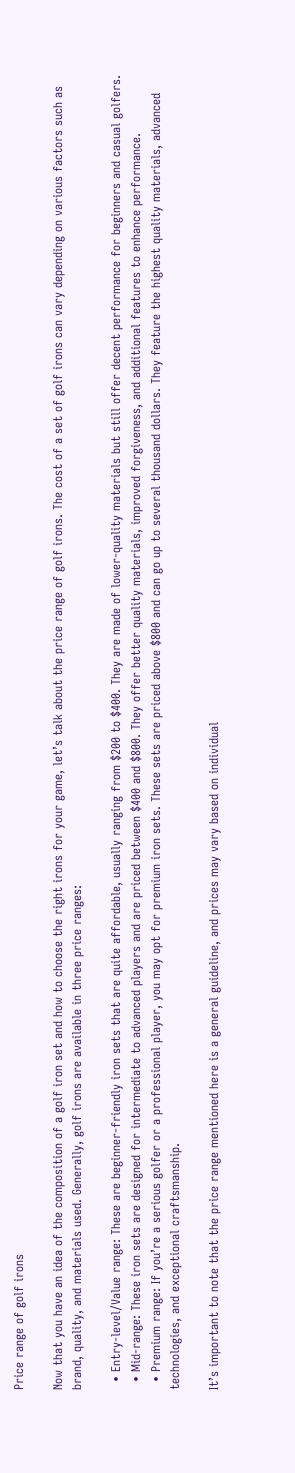Price range of golf irons

Now that you have an idea of the composition of a golf iron set and how to choose the right irons for your game, let’s talk about the price range of golf irons. The cost of a set of golf irons can vary depending on various factors such as brand, quality, and materials used. Generally, golf irons are available in three price ranges:

  • Entry-level/Value range: These are beginner-friendly iron sets that are quite affordable, usually ranging from $200 to $400. They are made of lower-quality materials but still offer decent performance for beginners and casual golfers.
  • Mid-range: These iron sets are designed for intermediate to advanced players and are priced between $400 and $800. They offer better quality materials, improved forgiveness, and additional features to enhance performance.
  • Premium range: If you’re a serious golfer or a professional player, you may opt for premium iron sets. These sets are priced above $800 and can go up to several thousand dollars. They feature the highest quality materials, advanced technologies, and exceptional craftsmanship.

It’s important to note that the price range mentioned here is a general guideline, and prices may vary based on individual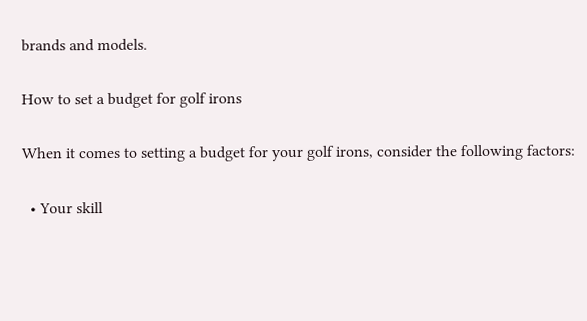brands and models.

How to set a budget for golf irons

When it comes to setting a budget for your golf irons, consider the following factors:

  • Your skill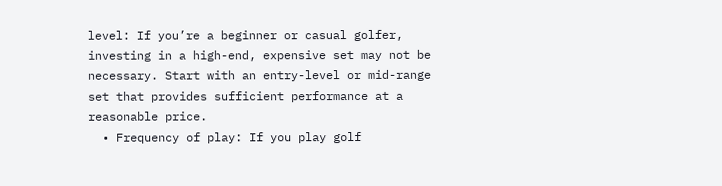level: If you’re a beginner or casual golfer, investing in a high-end, expensive set may not be necessary. Start with an entry-level or mid-range set that provides sufficient performance at a reasonable price.
  • Frequency of play: If you play golf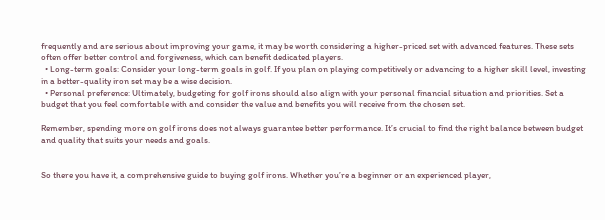frequently and are serious about improving your game, it may be worth considering a higher-priced set with advanced features. These sets often offer better control and forgiveness, which can benefit dedicated players.
  • Long-term goals: Consider your long-term goals in golf. If you plan on playing competitively or advancing to a higher skill level, investing in a better-quality iron set may be a wise decision.
  • Personal preference: Ultimately, budgeting for golf irons should also align with your personal financial situation and priorities. Set a budget that you feel comfortable with and consider the value and benefits you will receive from the chosen set.

Remember, spending more on golf irons does not always guarantee better performance. It’s crucial to find the right balance between budget and quality that suits your needs and goals.


So there you have it, a comprehensive guide to buying golf irons. Whether you’re a beginner or an experienced player,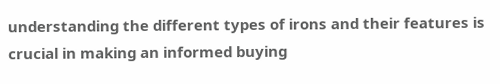understanding the different types of irons and their features is crucial in making an informed buying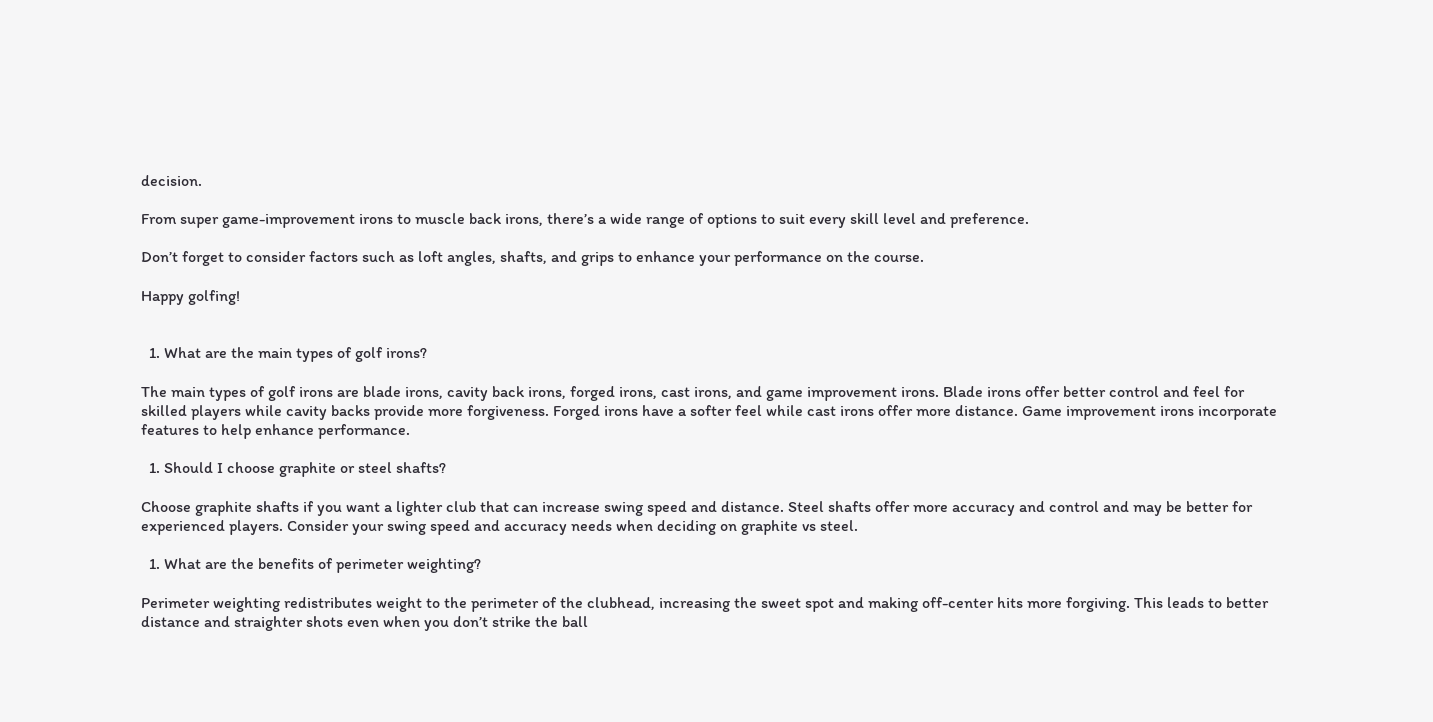decision.

From super game-improvement irons to muscle back irons, there’s a wide range of options to suit every skill level and preference.

Don’t forget to consider factors such as loft angles, shafts, and grips to enhance your performance on the course.

Happy golfing!


  1. What are the main types of golf irons?

The main types of golf irons are blade irons, cavity back irons, forged irons, cast irons, and game improvement irons. Blade irons offer better control and feel for skilled players while cavity backs provide more forgiveness. Forged irons have a softer feel while cast irons offer more distance. Game improvement irons incorporate features to help enhance performance.

  1. Should I choose graphite or steel shafts?

Choose graphite shafts if you want a lighter club that can increase swing speed and distance. Steel shafts offer more accuracy and control and may be better for experienced players. Consider your swing speed and accuracy needs when deciding on graphite vs steel.

  1. What are the benefits of perimeter weighting?

Perimeter weighting redistributes weight to the perimeter of the clubhead, increasing the sweet spot and making off-center hits more forgiving. This leads to better distance and straighter shots even when you don’t strike the ball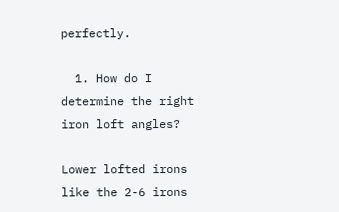perfectly.

  1. How do I determine the right iron loft angles?

Lower lofted irons like the 2-6 irons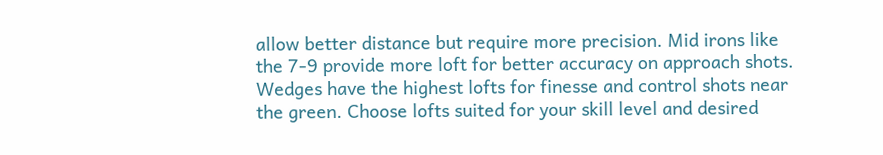allow better distance but require more precision. Mid irons like the 7-9 provide more loft for better accuracy on approach shots. Wedges have the highest lofts for finesse and control shots near the green. Choose lofts suited for your skill level and desired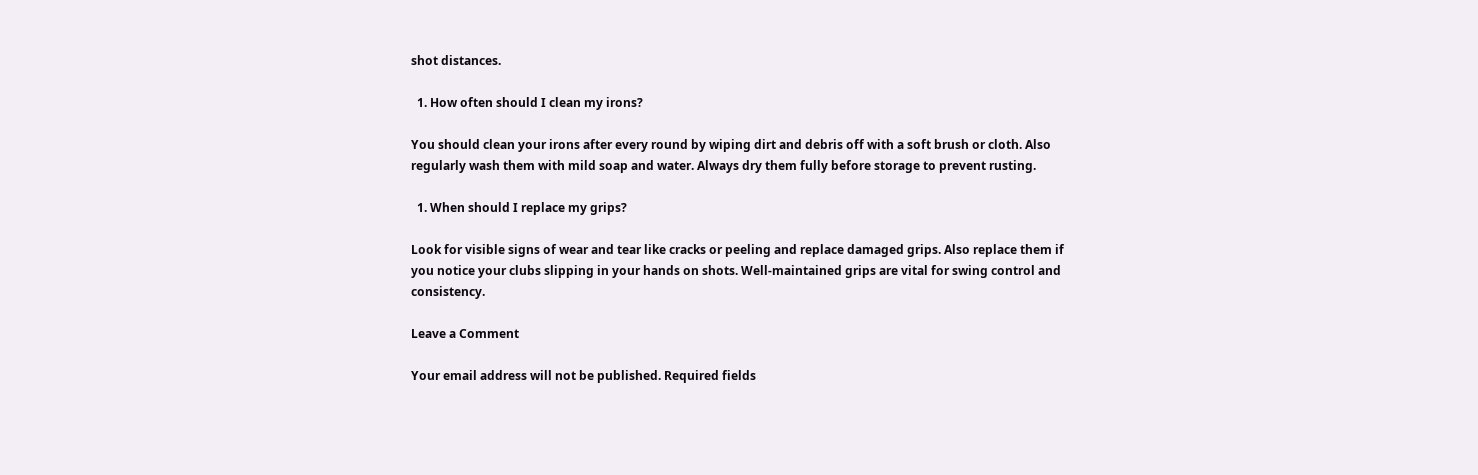shot distances.

  1. How often should I clean my irons?

You should clean your irons after every round by wiping dirt and debris off with a soft brush or cloth. Also regularly wash them with mild soap and water. Always dry them fully before storage to prevent rusting.

  1. When should I replace my grips?

Look for visible signs of wear and tear like cracks or peeling and replace damaged grips. Also replace them if you notice your clubs slipping in your hands on shots. Well-maintained grips are vital for swing control and consistency.

Leave a Comment

Your email address will not be published. Required fields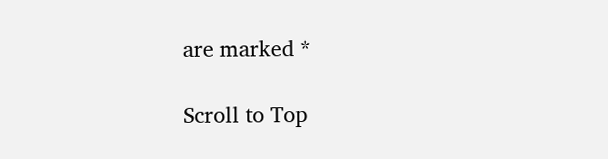are marked *

Scroll to Top